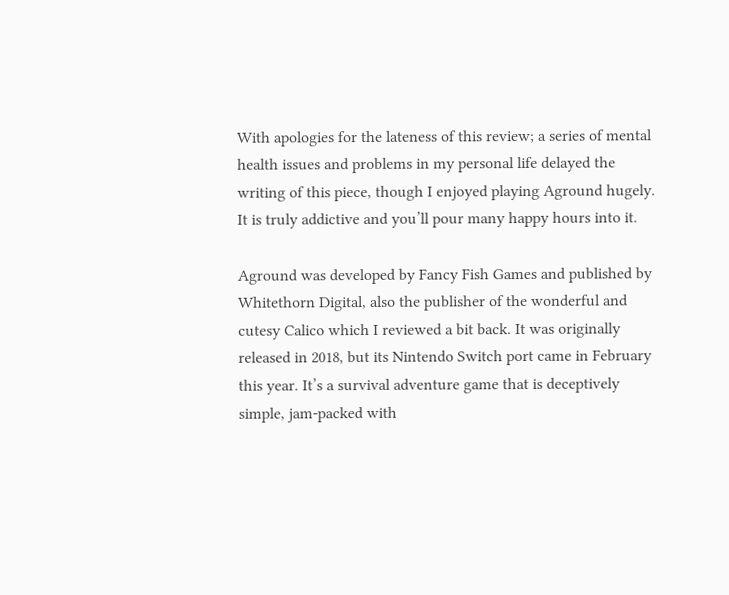With apologies for the lateness of this review; a series of mental health issues and problems in my personal life delayed the writing of this piece, though I enjoyed playing Aground hugely. It is truly addictive and you’ll pour many happy hours into it.

Aground was developed by Fancy Fish Games and published by Whitethorn Digital, also the publisher of the wonderful and cutesy Calico which I reviewed a bit back. It was originally released in 2018, but its Nintendo Switch port came in February this year. It’s a survival adventure game that is deceptively simple, jam-packed with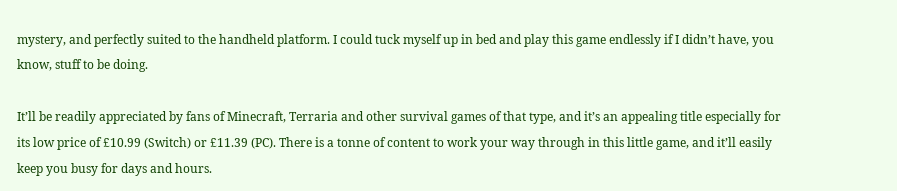mystery, and perfectly suited to the handheld platform. I could tuck myself up in bed and play this game endlessly if I didn’t have, you know, stuff to be doing.

It’ll be readily appreciated by fans of Minecraft, Terraria and other survival games of that type, and it’s an appealing title especially for its low price of £10.99 (Switch) or £11.39 (PC). There is a tonne of content to work your way through in this little game, and it’ll easily keep you busy for days and hours.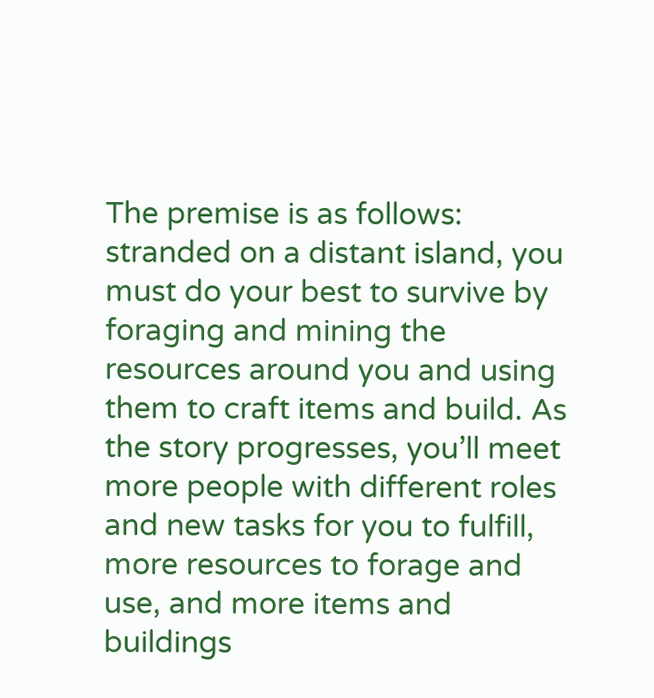The premise is as follows: stranded on a distant island, you must do your best to survive by foraging and mining the resources around you and using them to craft items and build. As the story progresses, you’ll meet more people with different roles and new tasks for you to fulfill, more resources to forage and use, and more items and buildings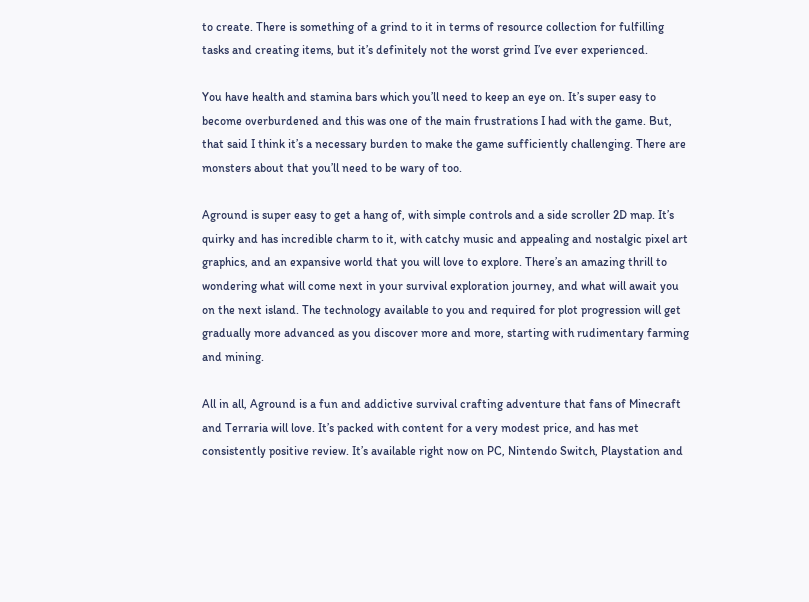to create. There is something of a grind to it in terms of resource collection for fulfilling tasks and creating items, but it’s definitely not the worst grind I’ve ever experienced.

You have health and stamina bars which you’ll need to keep an eye on. It’s super easy to become overburdened and this was one of the main frustrations I had with the game. But, that said I think it’s a necessary burden to make the game sufficiently challenging. There are monsters about that you’ll need to be wary of too.

Aground is super easy to get a hang of, with simple controls and a side scroller 2D map. It’s quirky and has incredible charm to it, with catchy music and appealing and nostalgic pixel art graphics, and an expansive world that you will love to explore. There’s an amazing thrill to wondering what will come next in your survival exploration journey, and what will await you on the next island. The technology available to you and required for plot progression will get gradually more advanced as you discover more and more, starting with rudimentary farming and mining.

All in all, Aground is a fun and addictive survival crafting adventure that fans of Minecraft and Terraria will love. It’s packed with content for a very modest price, and has met consistently positive review. It’s available right now on PC, Nintendo Switch, Playstation and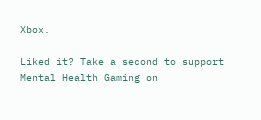Xbox.

Liked it? Take a second to support Mental Health Gaming on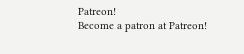Patreon!
Become a patron at Patreon!